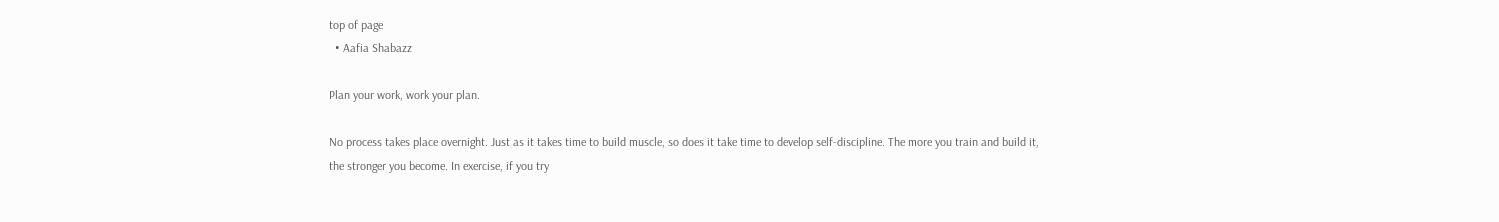top of page
  • Aafia Shabazz

Plan your work, work your plan.

No process takes place overnight. Just as it takes time to build muscle, so does it take time to develop self-discipline. The more you train and build it, the stronger you become. In exercise, if you try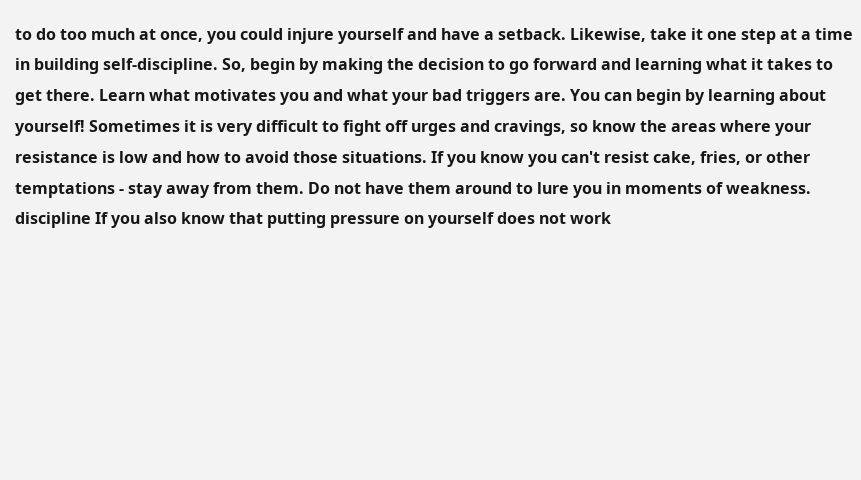to do too much at once, you could injure yourself and have a setback. Likewise, take it one step at a time in building self-discipline. So, begin by making the decision to go forward and learning what it takes to get there. Learn what motivates you and what your bad triggers are. You can begin by learning about yourself! Sometimes it is very difficult to fight off urges and cravings, so know the areas where your resistance is low and how to avoid those situations. If you know you can't resist cake, fries, or other temptations - stay away from them. Do not have them around to lure you in moments of weakness. discipline If you also know that putting pressure on yourself does not work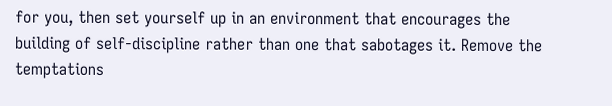for you, then set yourself up in an environment that encourages the building of self-discipline rather than one that sabotages it. Remove the temptations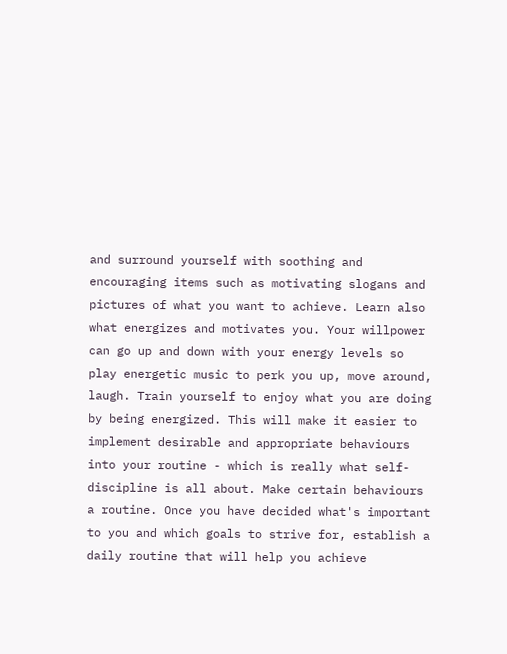and surround yourself with soothing and encouraging items such as motivating slogans and pictures of what you want to achieve. Learn also what energizes and motivates you. Your willpower can go up and down with your energy levels so play energetic music to perk you up, move around, laugh. Train yourself to enjoy what you are doing by being energized. This will make it easier to implement desirable and appropriate behaviours into your routine - which is really what self-discipline is all about. Make certain behaviours a routine. Once you have decided what's important to you and which goals to strive for, establish a daily routine that will help you achieve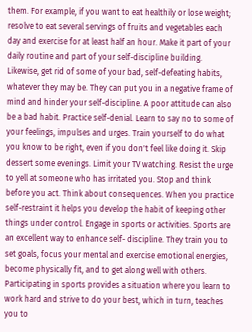them. For example, if you want to eat healthily or lose weight; resolve to eat several servings of fruits and vegetables each day and exercise for at least half an hour. Make it part of your daily routine and part of your self-discipline building. Likewise, get rid of some of your bad, self-defeating habits, whatever they may be. They can put you in a negative frame of mind and hinder your self-discipline. A poor attitude can also be a bad habit. Practice self-denial. Learn to say no to some of your feelings, impulses and urges. Train yourself to do what you know to be right, even if you don't feel like doing it. Skip dessert some evenings. Limit your TV watching. Resist the urge to yell at someone who has irritated you. Stop and think before you act. Think about consequences. When you practice self-restraint it helps you develop the habit of keeping other things under control. Engage in sports or activities. Sports are an excellent way to enhance self- discipline. They train you to set goals, focus your mental and exercise emotional energies, become physically fit, and to get along well with others. Participating in sports provides a situation where you learn to work hard and strive to do your best, which in turn, teaches you to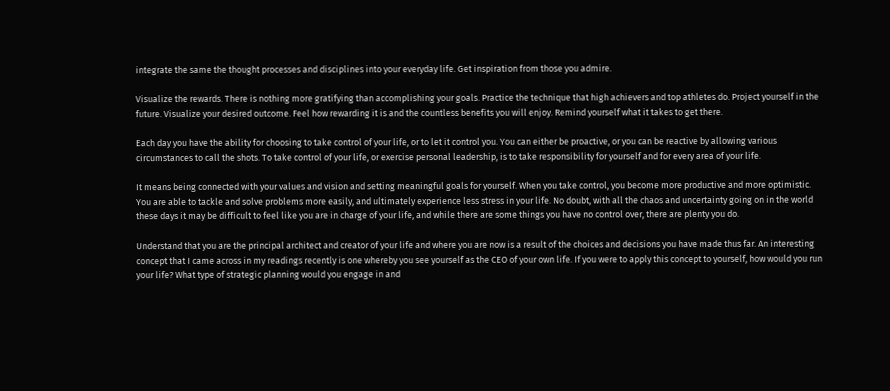integrate the same the thought processes and disciplines into your everyday life. Get inspiration from those you admire.

Visualize the rewards. There is nothing more gratifying than accomplishing your goals. Practice the technique that high achievers and top athletes do. Project yourself in the future. Visualize your desired outcome. Feel how rewarding it is and the countless benefits you will enjoy. Remind yourself what it takes to get there.

Each day you have the ability for choosing to take control of your life, or to let it control you. You can either be proactive, or you can be reactive by allowing various circumstances to call the shots. To take control of your life, or exercise personal leadership, is to take responsibility for yourself and for every area of your life.

It means being connected with your values and vision and setting meaningful goals for yourself. When you take control, you become more productive and more optimistic. You are able to tackle and solve problems more easily, and ultimately experience less stress in your life. No doubt, with all the chaos and uncertainty going on in the world these days it may be difficult to feel like you are in charge of your life, and while there are some things you have no control over, there are plenty you do.

Understand that you are the principal architect and creator of your life and where you are now is a result of the choices and decisions you have made thus far. An interesting concept that I came across in my readings recently is one whereby you see yourself as the CEO of your own life. If you were to apply this concept to yourself, how would you run your life? What type of strategic planning would you engage in and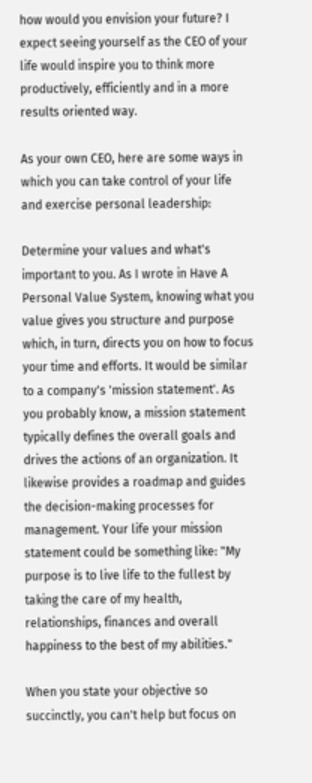how would you envision your future? I expect seeing yourself as the CEO of your life would inspire you to think more productively, efficiently and in a more results oriented way.

As your own CEO, here are some ways in which you can take control of your life and exercise personal leadership:

Determine your values and what's important to you. As I wrote in Have A Personal Value System, knowing what you value gives you structure and purpose which, in turn, directs you on how to focus your time and efforts. It would be similar to a company's 'mission statement'. As you probably know, a mission statement typically defines the overall goals and drives the actions of an organization. It likewise provides a roadmap and guides the decision-making processes for management. Your life your mission statement could be something like: "My purpose is to live life to the fullest by taking the care of my health, relationships, finances and overall happiness to the best of my abilities."

When you state your objective so succinctly, you can't help but focus on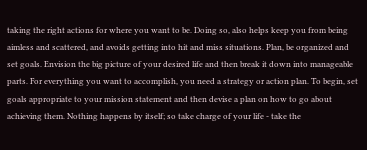taking the right actions for where you want to be. Doing so, also helps keep you from being aimless and scattered, and avoids getting into hit and miss situations. Plan, be organized and set goals. Envision the big picture of your desired life and then break it down into manageable parts. For everything you want to accomplish, you need a strategy or action plan. To begin, set goals appropriate to your mission statement and then devise a plan on how to go about achieving them. Nothing happens by itself; so take charge of your life - take the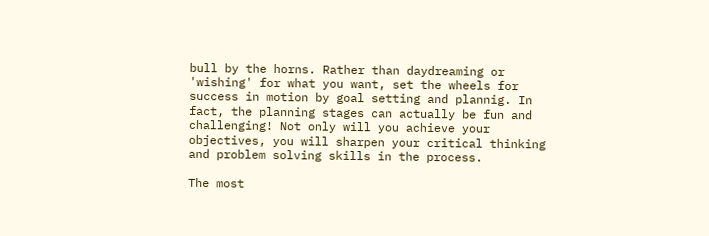bull by the horns. Rather than daydreaming or 'wishing' for what you want, set the wheels for success in motion by goal setting and plannig. In fact, the planning stages can actually be fun and challenging! Not only will you achieve your objectives, you will sharpen your critical thinking and problem solving skills in the process.

The most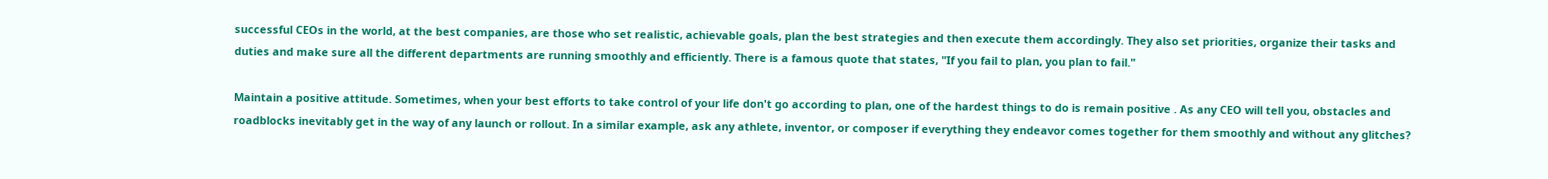successful CEOs in the world, at the best companies, are those who set realistic, achievable goals, plan the best strategies and then execute them accordingly. They also set priorities, organize their tasks and duties and make sure all the different departments are running smoothly and efficiently. There is a famous quote that states, "If you fail to plan, you plan to fail."

Maintain a positive attitude. Sometimes, when your best efforts to take control of your life don't go according to plan, one of the hardest things to do is remain positive . As any CEO will tell you, obstacles and roadblocks inevitably get in the way of any launch or rollout. In a similar example, ask any athlete, inventor, or composer if everything they endeavor comes together for them smoothly and without any glitches?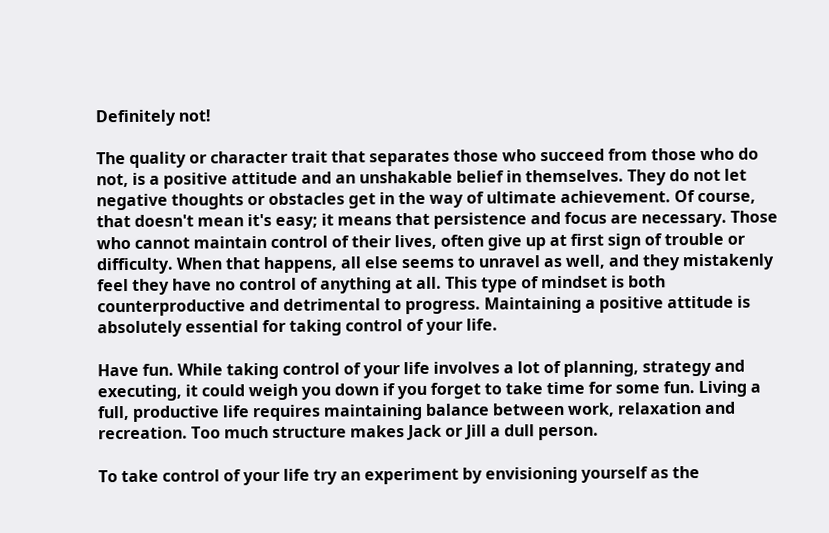Definitely not!

The quality or character trait that separates those who succeed from those who do not, is a positive attitude and an unshakable belief in themselves. They do not let negative thoughts or obstacles get in the way of ultimate achievement. Of course, that doesn't mean it's easy; it means that persistence and focus are necessary. Those who cannot maintain control of their lives, often give up at first sign of trouble or difficulty. When that happens, all else seems to unravel as well, and they mistakenly feel they have no control of anything at all. This type of mindset is both counterproductive and detrimental to progress. Maintaining a positive attitude is absolutely essential for taking control of your life.

Have fun. While taking control of your life involves a lot of planning, strategy and executing, it could weigh you down if you forget to take time for some fun. Living a full, productive life requires maintaining balance between work, relaxation and recreation. Too much structure makes Jack or Jill a dull person.

To take control of your life try an experiment by envisioning yourself as the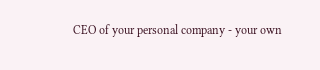CEO of your personal company - your own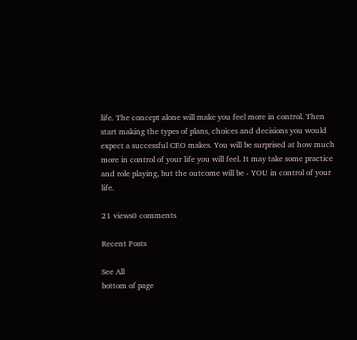life. The concept alone will make you feel more in control. Then start making the types of plans, choices and decisions you would expect a successful CEO makes. You will be surprised at how much more in control of your life you will feel. It may take some practice and role playing, but the outcome will be - YOU in control of your life.

21 views0 comments

Recent Posts

See All
bottom of page